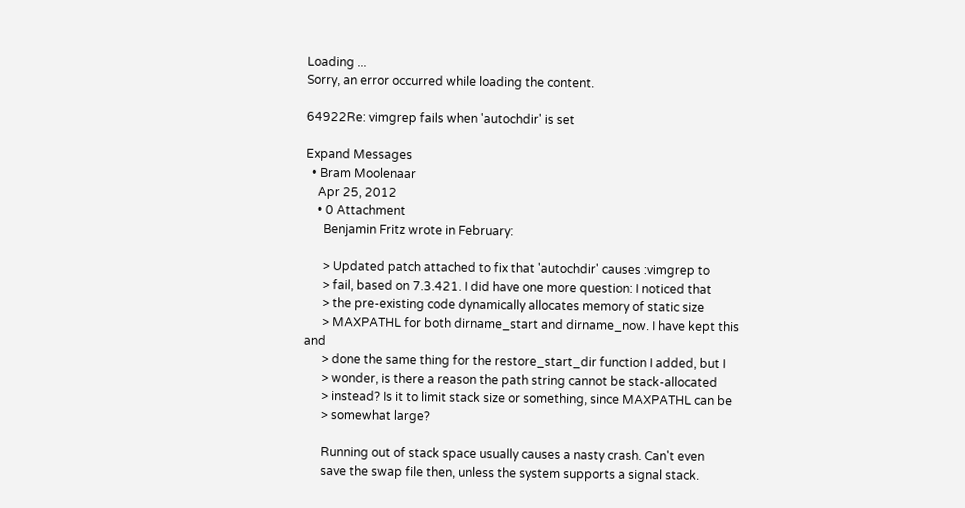Loading ...
Sorry, an error occurred while loading the content.

64922Re: vimgrep fails when 'autochdir' is set

Expand Messages
  • Bram Moolenaar
    Apr 25, 2012
    • 0 Attachment
      Benjamin Fritz wrote in February:

      > Updated patch attached to fix that 'autochdir' causes :vimgrep to
      > fail, based on 7.3.421. I did have one more question: I noticed that
      > the pre-existing code dynamically allocates memory of static size
      > MAXPATHL for both dirname_start and dirname_now. I have kept this and
      > done the same thing for the restore_start_dir function I added, but I
      > wonder, is there a reason the path string cannot be stack-allocated
      > instead? Is it to limit stack size or something, since MAXPATHL can be
      > somewhat large?

      Running out of stack space usually causes a nasty crash. Can't even
      save the swap file then, unless the system supports a signal stack.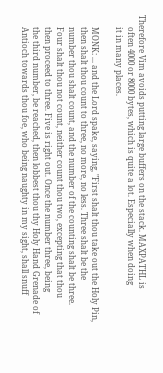Therefore Vim avoids putting large buffers on the stack. MAXPATHL is
      often 4000 or 8000 bytes, which is quite a lot. Especially when doing
      it in many places.

      MONK: ... and the Lord spake, saying, "First shalt thou take out the Holy Pin,
      then shalt thou count to three, no more, no less. Three shalt be the
      number thou shalt count, and the number of the counting shalt be three.
      Four shalt thou not count, neither count thou two, excepting that thou
      then proceed to three. Five is right out. Once the number three, being
      the third number, be reached, then lobbest thou thy Holy Hand Grenade of
      Antioch towards thou foe, who being naughty in my sight, shall snuff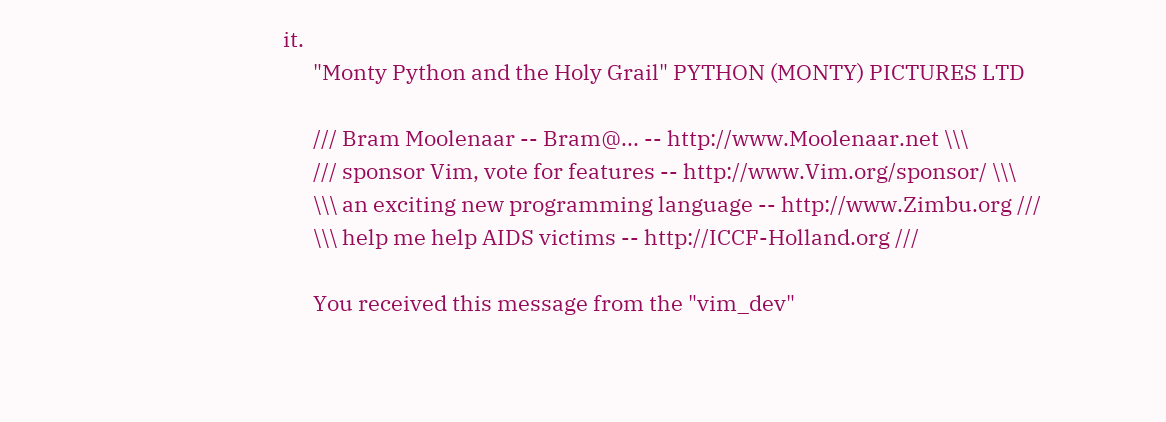it.
      "Monty Python and the Holy Grail" PYTHON (MONTY) PICTURES LTD

      /// Bram Moolenaar -- Bram@... -- http://www.Moolenaar.net \\\
      /// sponsor Vim, vote for features -- http://www.Vim.org/sponsor/ \\\
      \\\ an exciting new programming language -- http://www.Zimbu.org ///
      \\\ help me help AIDS victims -- http://ICCF-Holland.org ///

      You received this message from the "vim_dev"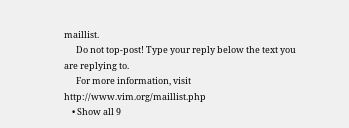maillist.
      Do not top-post! Type your reply below the text you are replying to.
      For more information, visit http://www.vim.org/maillist.php
    • Show all 9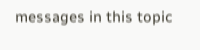messages in this topic